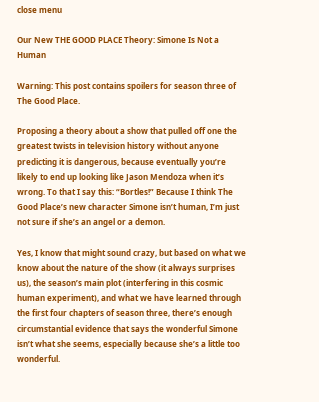close menu

Our New THE GOOD PLACE Theory: Simone Is Not a Human

Warning: This post contains spoilers for season three of The Good Place.

Proposing a theory about a show that pulled off one the greatest twists in television history without anyone predicting it is dangerous, because eventually you’re likely to end up looking like Jason Mendoza when it’s wrong. To that I say this: “Bortles!” Because I think The Good Place’s new character Simone isn’t human, I’m just not sure if she’s an angel or a demon.

Yes, I know that might sound crazy, but based on what we know about the nature of the show (it always surprises us), the season’s main plot (interfering in this cosmic human experiment), and what we have learned through the first four chapters of season three, there’s enough circumstantial evidence that says the wonderful Simone isn’t what she seems, especially because she’s a little too wonderful.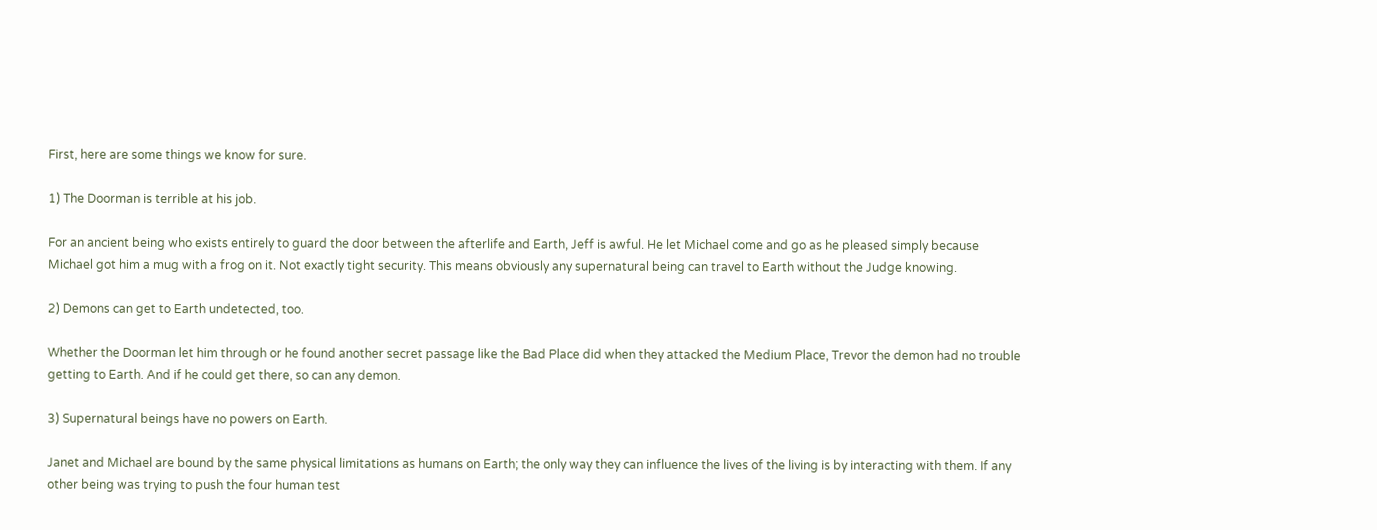First, here are some things we know for sure.

1) The Doorman is terrible at his job.

For an ancient being who exists entirely to guard the door between the afterlife and Earth, Jeff is awful. He let Michael come and go as he pleased simply because Michael got him a mug with a frog on it. Not exactly tight security. This means obviously any supernatural being can travel to Earth without the Judge knowing.

2) Demons can get to Earth undetected, too.

Whether the Doorman let him through or he found another secret passage like the Bad Place did when they attacked the Medium Place, Trevor the demon had no trouble getting to Earth. And if he could get there, so can any demon.

3) Supernatural beings have no powers on Earth.

Janet and Michael are bound by the same physical limitations as humans on Earth; the only way they can influence the lives of the living is by interacting with them. If any other being was trying to push the four human test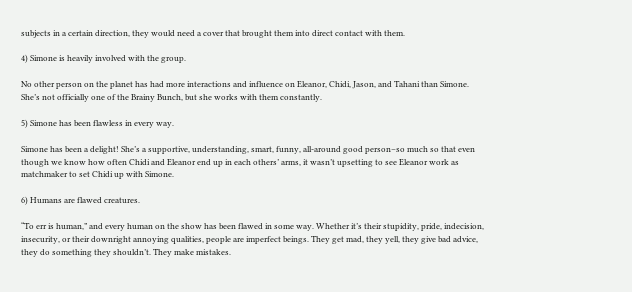subjects in a certain direction, they would need a cover that brought them into direct contact with them.

4) Simone is heavily involved with the group.

No other person on the planet has had more interactions and influence on Eleanor, Chidi, Jason, and Tahani than Simone. She’s not officially one of the Brainy Bunch, but she works with them constantly.

5) Simone has been flawless in every way.

Simone has been a delight! She’s a supportive, understanding, smart, funny, all-around good person–so much so that even though we know how often Chidi and Eleanor end up in each others’ arms, it wasn’t upsetting to see Eleanor work as matchmaker to set Chidi up with Simone.

6) Humans are flawed creatures.

“To err is human,” and every human on the show has been flawed in some way. Whether it’s their stupidity, pride, indecision, insecurity, or their downright annoying qualities, people are imperfect beings. They get mad, they yell, they give bad advice, they do something they shouldn’t. They make mistakes.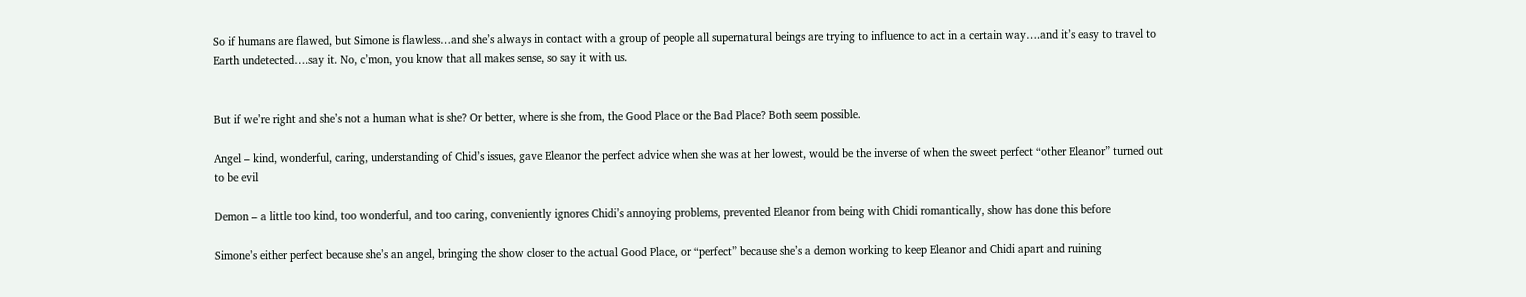So if humans are flawed, but Simone is flawless…and she’s always in contact with a group of people all supernatural beings are trying to influence to act in a certain way….and it’s easy to travel to Earth undetected….say it. No, c’mon, you know that all makes sense, so say it with us.


But if we’re right and she’s not a human what is she? Or better, where is she from, the Good Place or the Bad Place? Both seem possible.

Angel – kind, wonderful, caring, understanding of Chid’s issues, gave Eleanor the perfect advice when she was at her lowest, would be the inverse of when the sweet perfect “other Eleanor” turned out to be evil

Demon – a little too kind, too wonderful, and too caring, conveniently ignores Chidi’s annoying problems, prevented Eleanor from being with Chidi romantically, show has done this before

Simone’s either perfect because she’s an angel, bringing the show closer to the actual Good Place, or “perfect” because she’s a demon working to keep Eleanor and Chidi apart and ruining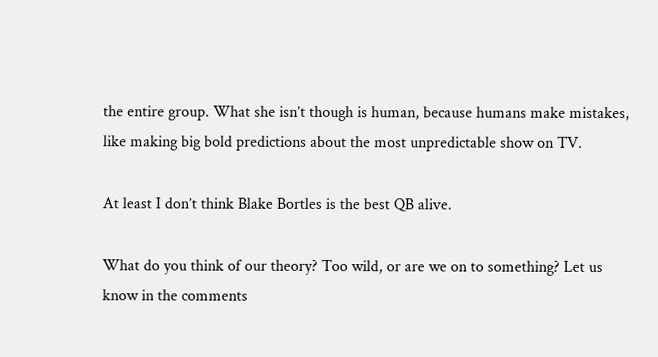the entire group. What she isn’t though is human, because humans make mistakes, like making big bold predictions about the most unpredictable show on TV.

At least I don’t think Blake Bortles is the best QB alive.

What do you think of our theory? Too wild, or are we on to something? Let us know in the comments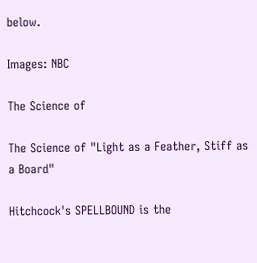below.

Images: NBC

The Science of

The Science of "Light as a Feather, Stiff as a Board"

Hitchcock's SPELLBOUND is the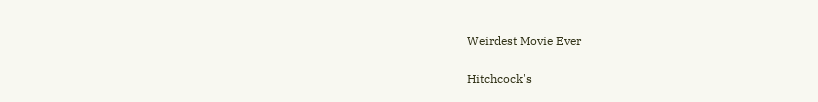Weirdest Movie Ever

Hitchcock's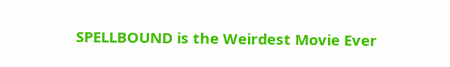SPELLBOUND is the Weirdest Movie Ever